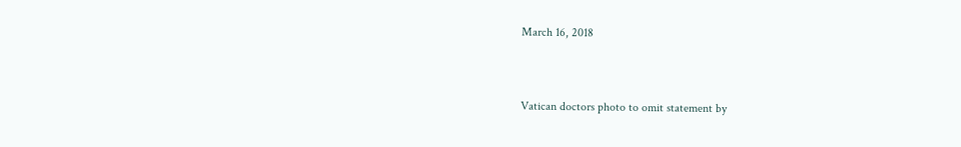March 16, 2018


Vatican doctors photo to omit statement by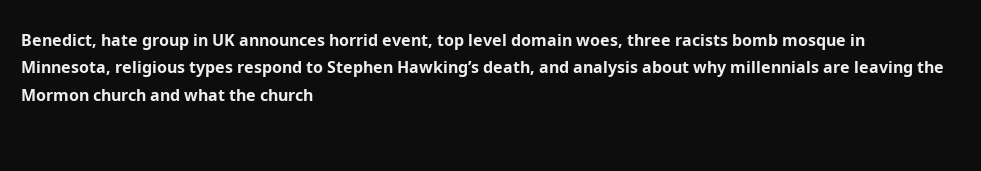Benedict, hate group in UK announces horrid event, top level domain woes, three racists bomb mosque in Minnesota, religious types respond to Stephen Hawking’s death, and analysis about why millennials are leaving the Mormon church and what the church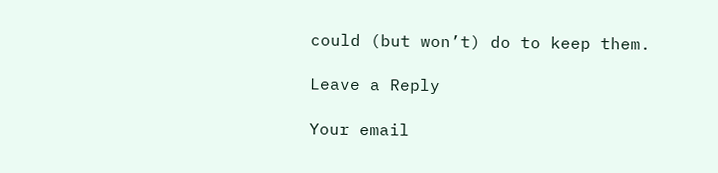could (but won’t) do to keep them.

Leave a Reply

Your email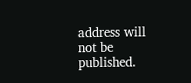address will not be published.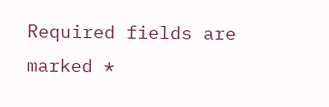Required fields are marked *